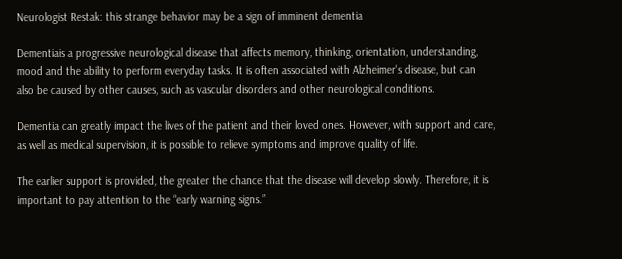Neurologist Restak: this strange behavior may be a sign of imminent dementia

Dementiais a progressive neurological disease that affects memory, thinking, orientation, understanding, mood and the ability to perform everyday tasks. It is often associated with Alzheimer's disease, but can also be caused by other causes, such as vascular disorders and other neurological conditions.

Dementia can greatly impact the lives of the patient and their loved ones. However, with support and care, as well as medical supervision, it is possible to relieve symptoms and improve quality of life.

The earlier support is provided, the greater the chance that the disease will develop slowly. Therefore, it is important to pay attention to the “early warning signs.”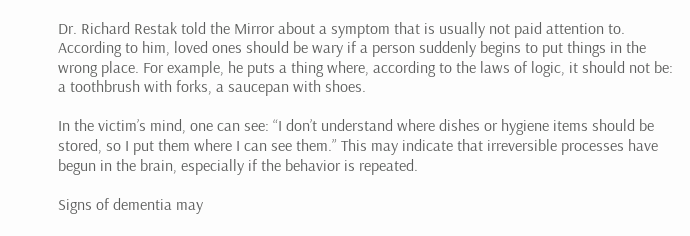Dr. Richard Restak told the Mirror about a symptom that is usually not paid attention to. According to him, loved ones should be wary if a person suddenly begins to put things in the wrong place. For example, he puts a thing where, according to the laws of logic, it should not be: a toothbrush with forks, a saucepan with shoes.

In the victim’s mind, one can see: “I don’t understand where dishes or hygiene items should be stored, so I put them where I can see them.” This may indicate that irreversible processes have begun in the brain, especially if the behavior is repeated.

Signs of dementia may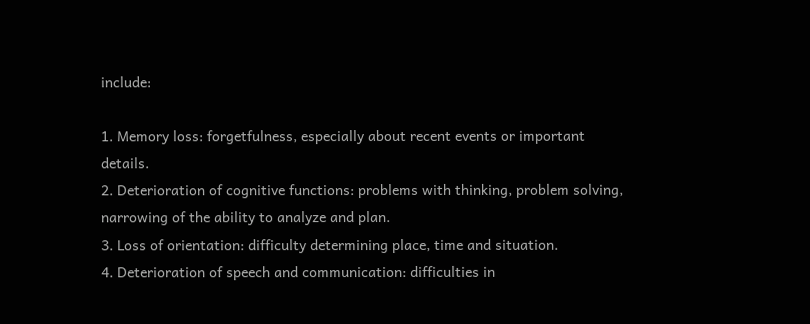include:

1. Memory loss: forgetfulness, especially about recent events or important details.
2. Deterioration of cognitive functions: problems with thinking, problem solving, narrowing of the ability to analyze and plan.
3. Loss of orientation: difficulty determining place, time and situation.
4. Deterioration of speech and communication: difficulties in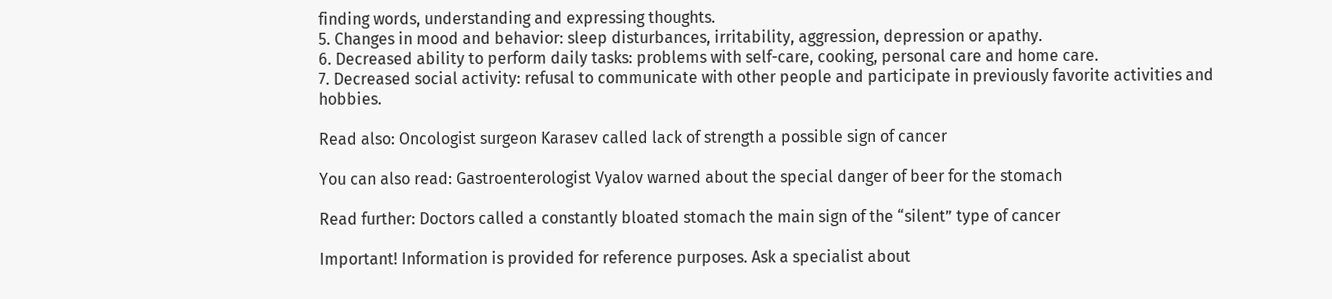finding words, understanding and expressing thoughts.
5. Changes in mood and behavior: sleep disturbances, irritability, aggression, depression or apathy.
6. Decreased ability to perform daily tasks: problems with self-care, cooking, personal care and home care.
7. Decreased social activity: refusal to communicate with other people and participate in previously favorite activities and hobbies.

Read also: Oncologist surgeon Karasev called lack of strength a possible sign of cancer

You can also read: Gastroenterologist Vyalov warned about the special danger of beer for the stomach

Read further: Doctors called a constantly bloated stomach the main sign of the “silent” type of cancer

Important! Information is provided for reference purposes. Ask a specialist about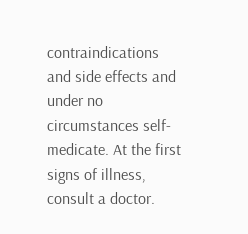contraindications and side effects and under no circumstances self-medicate. At the first signs of illness, consult a doctor.